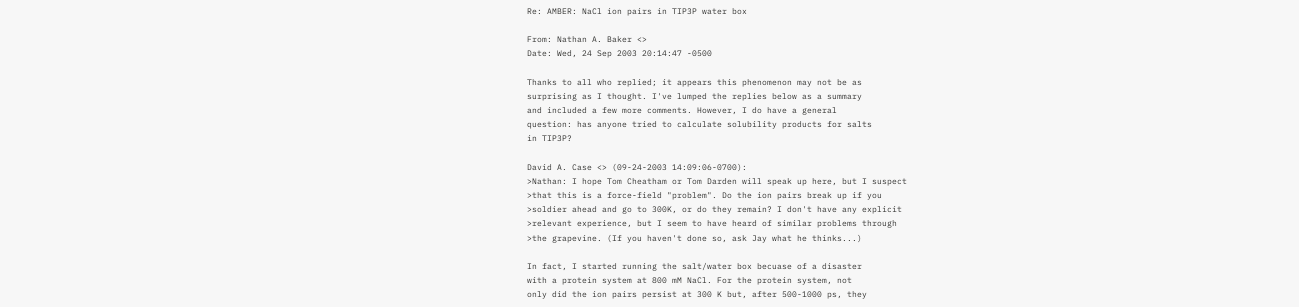Re: AMBER: NaCl ion pairs in TIP3P water box

From: Nathan A. Baker <>
Date: Wed, 24 Sep 2003 20:14:47 -0500

Thanks to all who replied; it appears this phenomenon may not be as
surprising as I thought. I've lumped the replies below as a summary
and included a few more comments. However, I do have a general
question: has anyone tried to calculate solubility products for salts
in TIP3P?

David A. Case <> (09-24-2003 14:09:06-0700):
>Nathan: I hope Tom Cheatham or Tom Darden will speak up here, but I suspect
>that this is a force-field "problem". Do the ion pairs break up if you
>soldier ahead and go to 300K, or do they remain? I don't have any explicit
>relevant experience, but I seem to have heard of similar problems through
>the grapevine. (If you haven't done so, ask Jay what he thinks...)

In fact, I started running the salt/water box becuase of a disaster
with a protein system at 800 mM NaCl. For the protein system, not
only did the ion pairs persist at 300 K but, after 500-1000 ps, they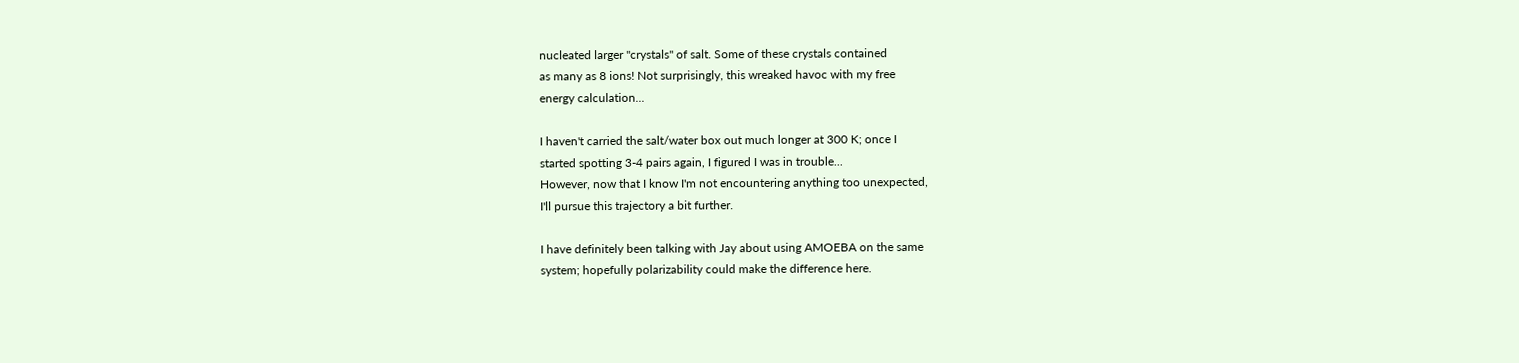nucleated larger "crystals" of salt. Some of these crystals contained
as many as 8 ions! Not surprisingly, this wreaked havoc with my free
energy calculation...

I haven't carried the salt/water box out much longer at 300 K; once I
started spotting 3-4 pairs again, I figured I was in trouble...
However, now that I know I'm not encountering anything too unexpected,
I'll pursue this trajectory a bit further.

I have definitely been talking with Jay about using AMOEBA on the same
system; hopefully polarizability could make the difference here.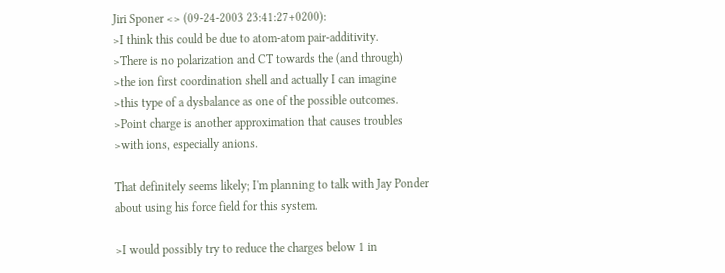Jiri Sponer <> (09-24-2003 23:41:27+0200):
>I think this could be due to atom-atom pair-additivity.
>There is no polarization and CT towards the (and through)
>the ion first coordination shell and actually I can imagine
>this type of a dysbalance as one of the possible outcomes.
>Point charge is another approximation that causes troubles
>with ions, especially anions.

That definitely seems likely; I'm planning to talk with Jay Ponder
about using his force field for this system.

>I would possibly try to reduce the charges below 1 in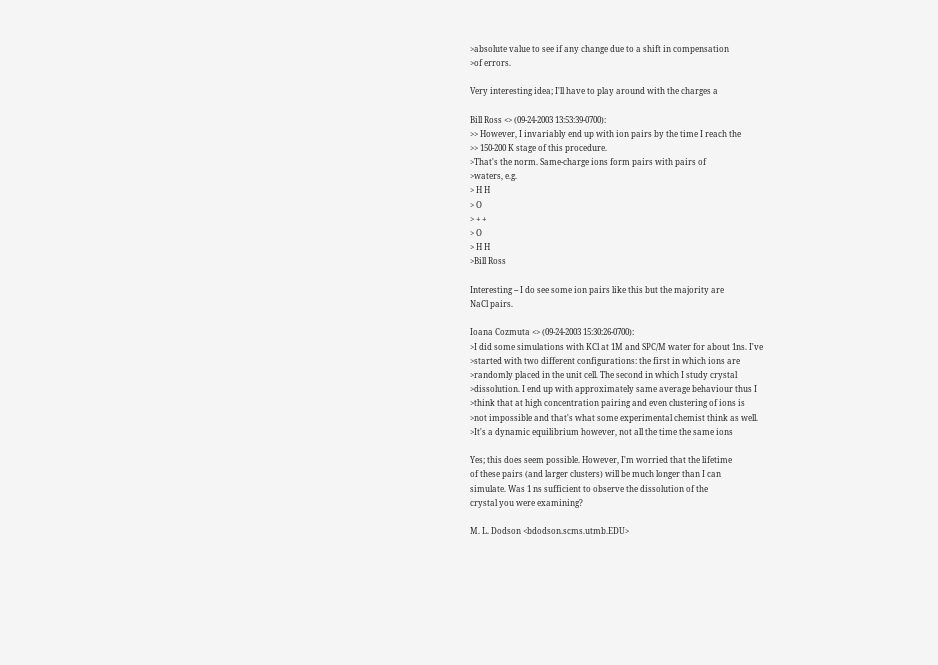>absolute value to see if any change due to a shift in compensation
>of errors.

Very interesting idea; I'll have to play around with the charges a

Bill Ross <> (09-24-2003 13:53:39-0700):
>> However, I invariably end up with ion pairs by the time I reach the
>> 150-200 K stage of this procedure.
>That's the norm. Same-charge ions form pairs with pairs of
>waters, e.g.
> H H
> O
> + +
> O
> H H
>Bill Ross

Interesting -- I do see some ion pairs like this but the majority are
NaCl pairs.

Ioana Cozmuta <> (09-24-2003 15:30:26-0700):
>I did some simulations with KCl at 1M and SPC/M water for about 1ns. I've
>started with two different configurations: the first in which ions are
>randomly placed in the unit cell. The second in which I study crystal
>dissolution. I end up with approximately same average behaviour thus I
>think that at high concentration pairing and even clustering of ions is
>not impossible and that's what some experimental chemist think as well.
>It's a dynamic equilibrium however, not all the time the same ions

Yes; this does seem possible. However, I'm worried that the lifetime
of these pairs (and larger clusters) will be much longer than I can
simulate. Was 1 ns sufficient to observe the dissolution of the
crystal you were examining?

M. L. Dodson <bdodson.scms.utmb.EDU>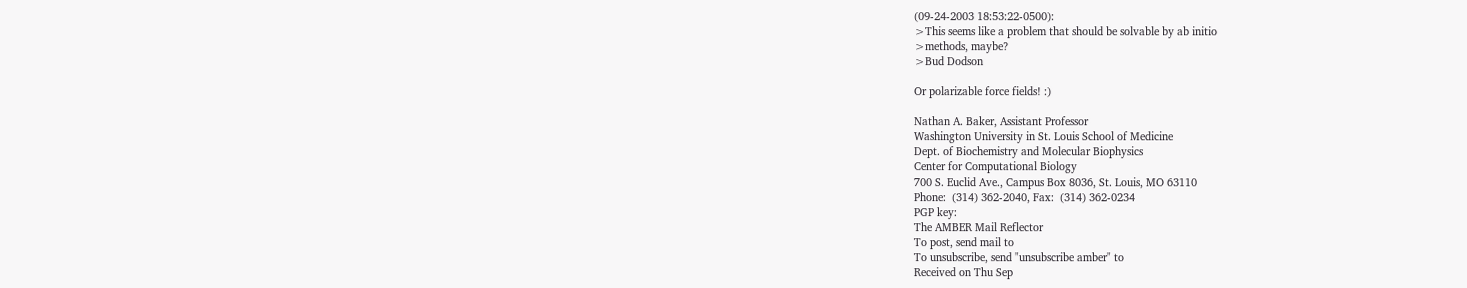(09-24-2003 18:53:22-0500):
>This seems like a problem that should be solvable by ab initio
>methods, maybe?
>Bud Dodson

Or polarizable force fields! :)

Nathan A. Baker, Assistant Professor
Washington University in St. Louis School of Medicine
Dept. of Biochemistry and Molecular Biophysics
Center for Computational Biology
700 S. Euclid Ave., Campus Box 8036, St. Louis, MO 63110
Phone:  (314) 362-2040, Fax:  (314) 362-0234
PGP key:
The AMBER Mail Reflector
To post, send mail to
To unsubscribe, send "unsubscribe amber" to
Received on Thu Sep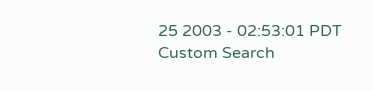25 2003 - 02:53:01 PDT
Custom Search